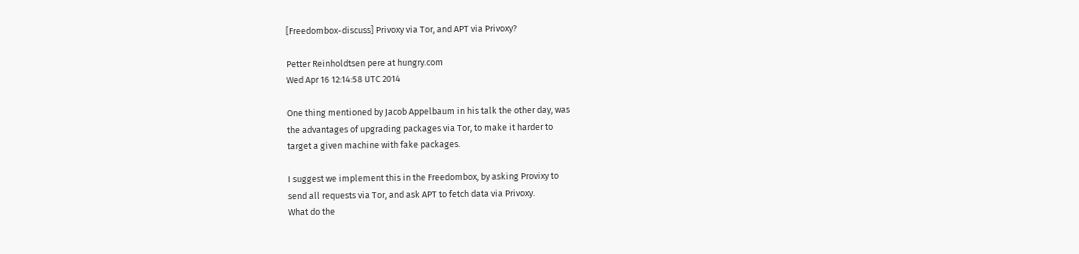[Freedombox-discuss] Privoxy via Tor, and APT via Privoxy?

Petter Reinholdtsen pere at hungry.com
Wed Apr 16 12:14:58 UTC 2014

One thing mentioned by Jacob Appelbaum in his talk the other day, was
the advantages of upgrading packages via Tor, to make it harder to
target a given machine with fake packages.

I suggest we implement this in the Freedombox, by asking Provixy to
send all requests via Tor, and ask APT to fetch data via Privoxy.
What do the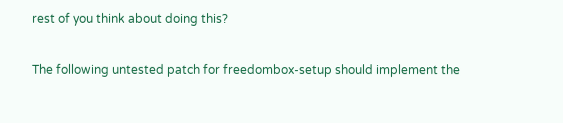rest of you think about doing this?

The following untested patch for freedombox-setup should implement the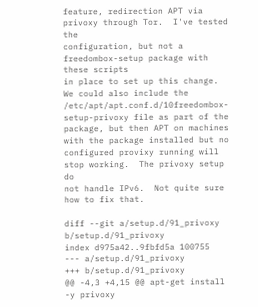feature, redirection APT via privoxy through Tor.  I've tested the
configuration, but not a freedombox-setup package with these scripts
in place to set up this change.  We could also include the
/etc/apt/apt.conf.d/10freedombox-setup-privoxy file as part of the
package, but then APT on machines with the package installed but no
configured provixy running will stop working.  The privoxy setup do
not handle IPv6.  Not quite sure how to fix that.

diff --git a/setup.d/91_privoxy b/setup.d/91_privoxy
index d975a42..9fbfd5a 100755
--- a/setup.d/91_privoxy
+++ b/setup.d/91_privoxy
@@ -4,3 +4,15 @@ apt-get install -y privoxy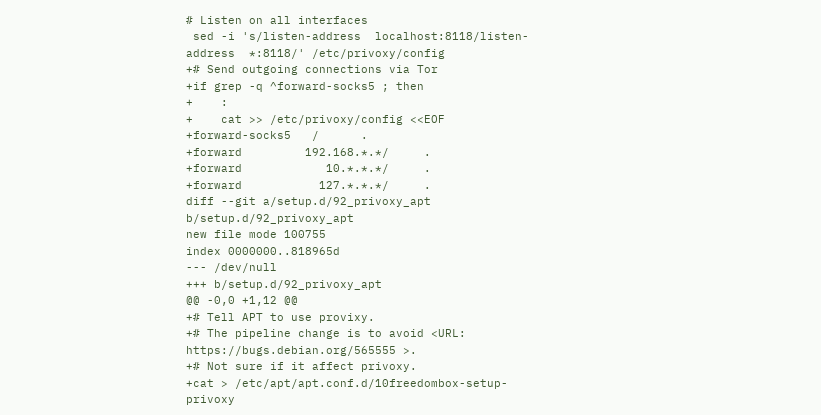# Listen on all interfaces
 sed -i 's/listen-address  localhost:8118/listen-address  *:8118/' /etc/privoxy/config
+# Send outgoing connections via Tor
+if grep -q ^forward-socks5 ; then
+    :
+    cat >> /etc/privoxy/config <<EOF
+forward-socks5   /      .
+forward         192.168.*.*/     .
+forward            10.*.*.*/     .
+forward           127.*.*.*/     .
diff --git a/setup.d/92_privoxy_apt b/setup.d/92_privoxy_apt
new file mode 100755
index 0000000..818965d
--- /dev/null
+++ b/setup.d/92_privoxy_apt
@@ -0,0 +1,12 @@
+# Tell APT to use provixy.
+# The pipeline change is to avoid <URL: https://bugs.debian.org/565555 >.
+# Not sure if it affect privoxy.
+cat > /etc/apt/apt.conf.d/10freedombox-setup-privoxy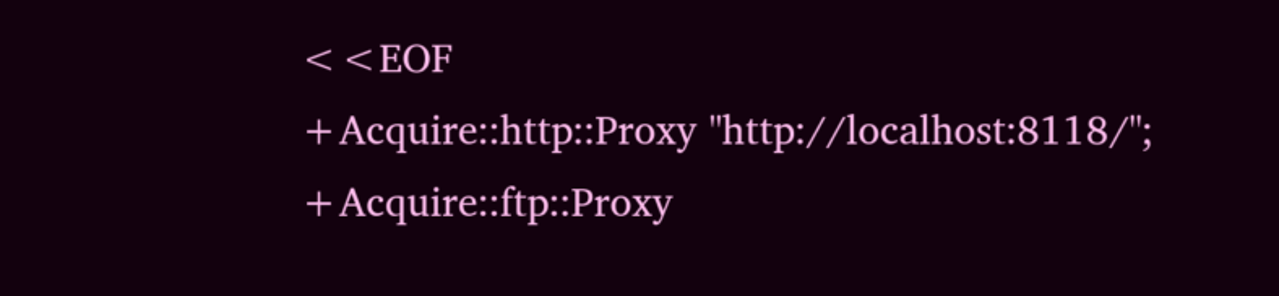<<EOF
+Acquire::http::Proxy "http://localhost:8118/";
+Acquire::ftp::Proxy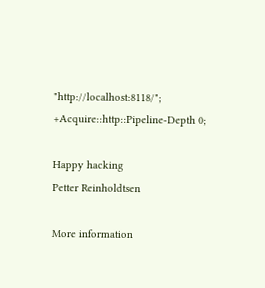"http://localhost:8118/";
+Acquire::http::Pipeline-Depth 0;

Happy hacking
Petter Reinholdtsen

More information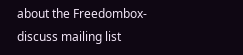about the Freedombox-discuss mailing list